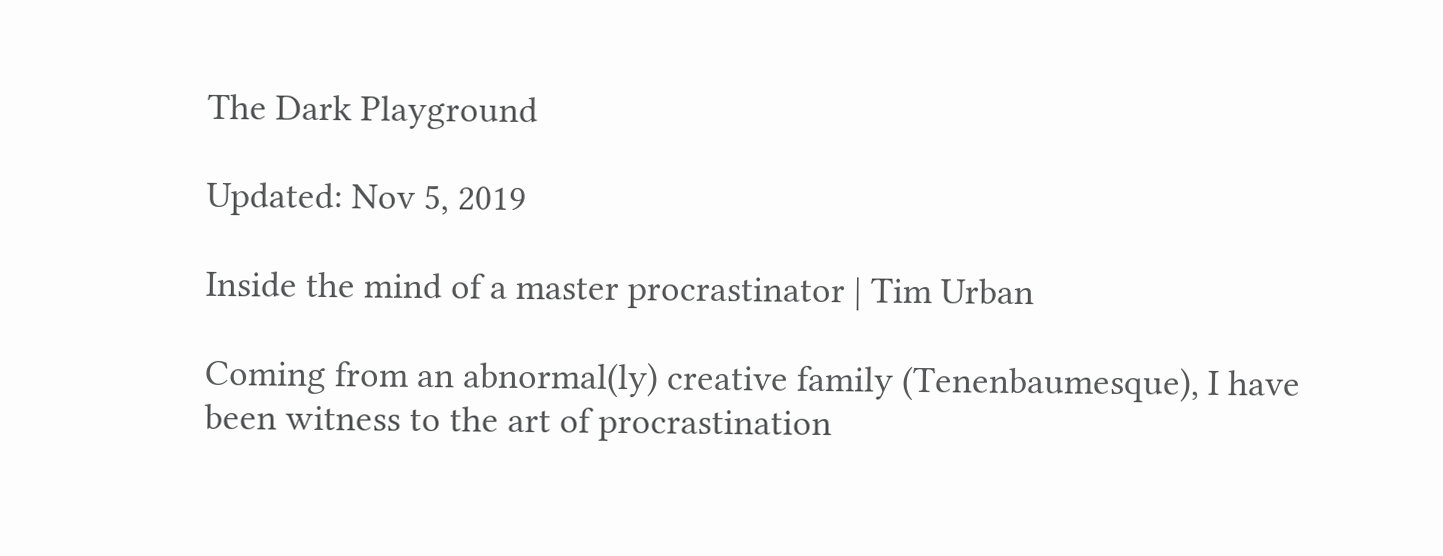The Dark Playground

Updated: Nov 5, 2019

Inside the mind of a master procrastinator | Tim Urban

Coming from an abnormal(ly) creative family (Tenenbaumesque), I have been witness to the art of procrastination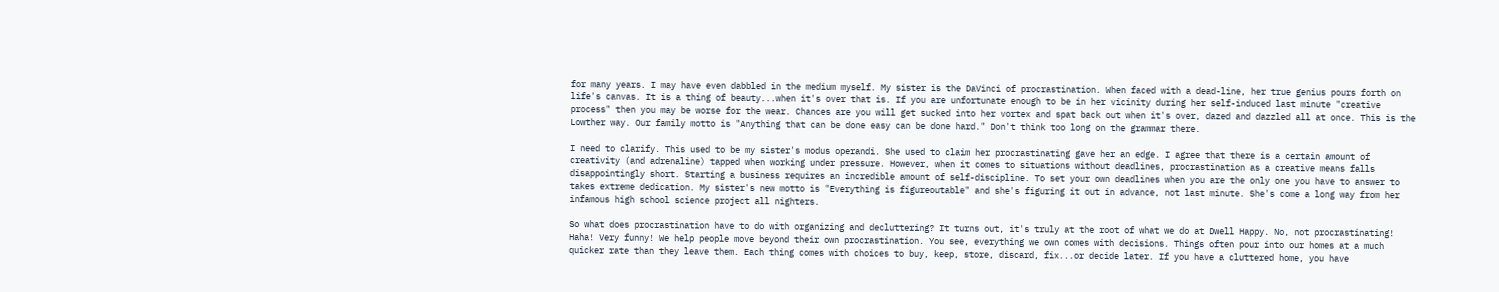for many years. I may have even dabbled in the medium myself. My sister is the DaVinci of procrastination. When faced with a dead-line, her true genius pours forth on life's canvas. It is a thing of beauty...when it's over that is. If you are unfortunate enough to be in her vicinity during her self-induced last minute "creative process" then you may be worse for the wear. Chances are you will get sucked into her vortex and spat back out when it's over, dazed and dazzled all at once. This is the Lowther way. Our family motto is "Anything that can be done easy can be done hard." Don't think too long on the grammar there.

I need to clarify. This used to be my sister's modus operandi. She used to claim her procrastinating gave her an edge. I agree that there is a certain amount of creativity (and adrenaline) tapped when working under pressure. However, when it comes to situations without deadlines, procrastination as a creative means falls disappointingly short. Starting a business requires an incredible amount of self-discipline. To set your own deadlines when you are the only one you have to answer to takes extreme dedication. My sister's new motto is "Everything is figureoutable" and she's figuring it out in advance, not last minute. She's come a long way from her infamous high school science project all nighters.

So what does procrastination have to do with organizing and decluttering? It turns out, it's truly at the root of what we do at Dwell Happy. No, not procrastinating! Haha! Very funny! We help people move beyond their own procrastination. You see, everything we own comes with decisions. Things often pour into our homes at a much quicker rate than they leave them. Each thing comes with choices to buy, keep, store, discard, fix...or decide later. If you have a cluttered home, you have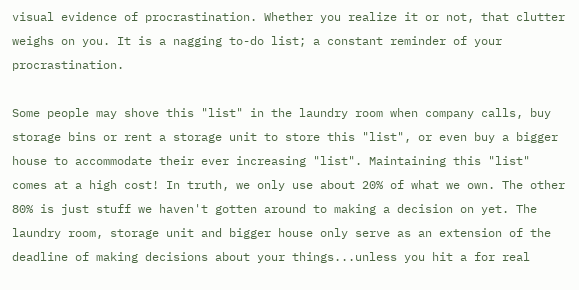visual evidence of procrastination. Whether you realize it or not, that clutter weighs on you. It is a nagging to-do list; a constant reminder of your procrastination.

Some people may shove this "list" in the laundry room when company calls, buy storage bins or rent a storage unit to store this "list", or even buy a bigger house to accommodate their ever increasing "list". Maintaining this "list" comes at a high cost! In truth, we only use about 20% of what we own. The other 80% is just stuff we haven't gotten around to making a decision on yet. The laundry room, storage unit and bigger house only serve as an extension of the deadline of making decisions about your things...unless you hit a for real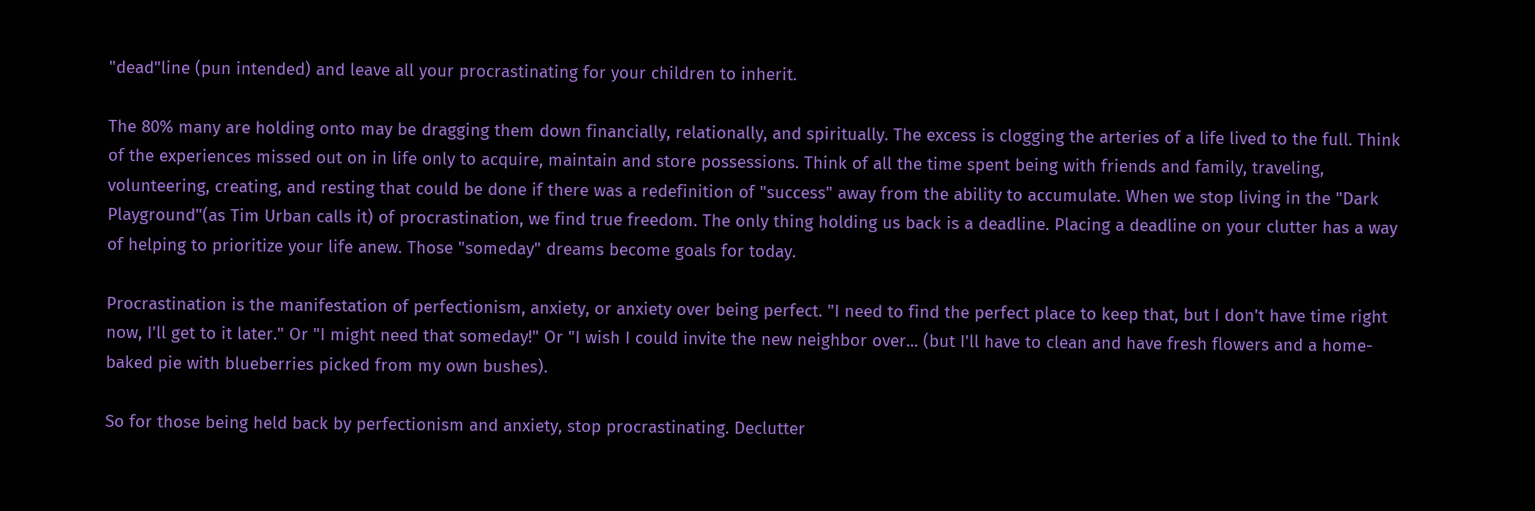"dead"line (pun intended) and leave all your procrastinating for your children to inherit.

The 80% many are holding onto may be dragging them down financially, relationally, and spiritually. The excess is clogging the arteries of a life lived to the full. Think of the experiences missed out on in life only to acquire, maintain and store possessions. Think of all the time spent being with friends and family, traveling, volunteering, creating, and resting that could be done if there was a redefinition of "success" away from the ability to accumulate. When we stop living in the "Dark Playground"(as Tim Urban calls it) of procrastination, we find true freedom. The only thing holding us back is a deadline. Placing a deadline on your clutter has a way of helping to prioritize your life anew. Those "someday" dreams become goals for today.

Procrastination is the manifestation of perfectionism, anxiety, or anxiety over being perfect. "I need to find the perfect place to keep that, but I don't have time right now, I'll get to it later." Or "I might need that someday!" Or "I wish I could invite the new neighbor over... (but I'll have to clean and have fresh flowers and a home-baked pie with blueberries picked from my own bushes).

So for those being held back by perfectionism and anxiety, stop procrastinating. Declutter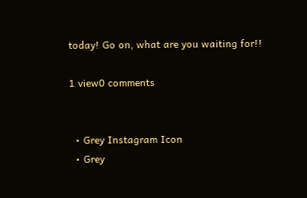today! Go on, what are you waiting for!!

1 view0 comments


  • Grey Instagram Icon
  • Grey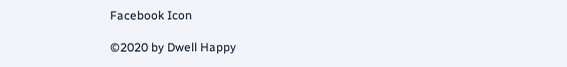Facebook Icon

©2020 by Dwell Happy